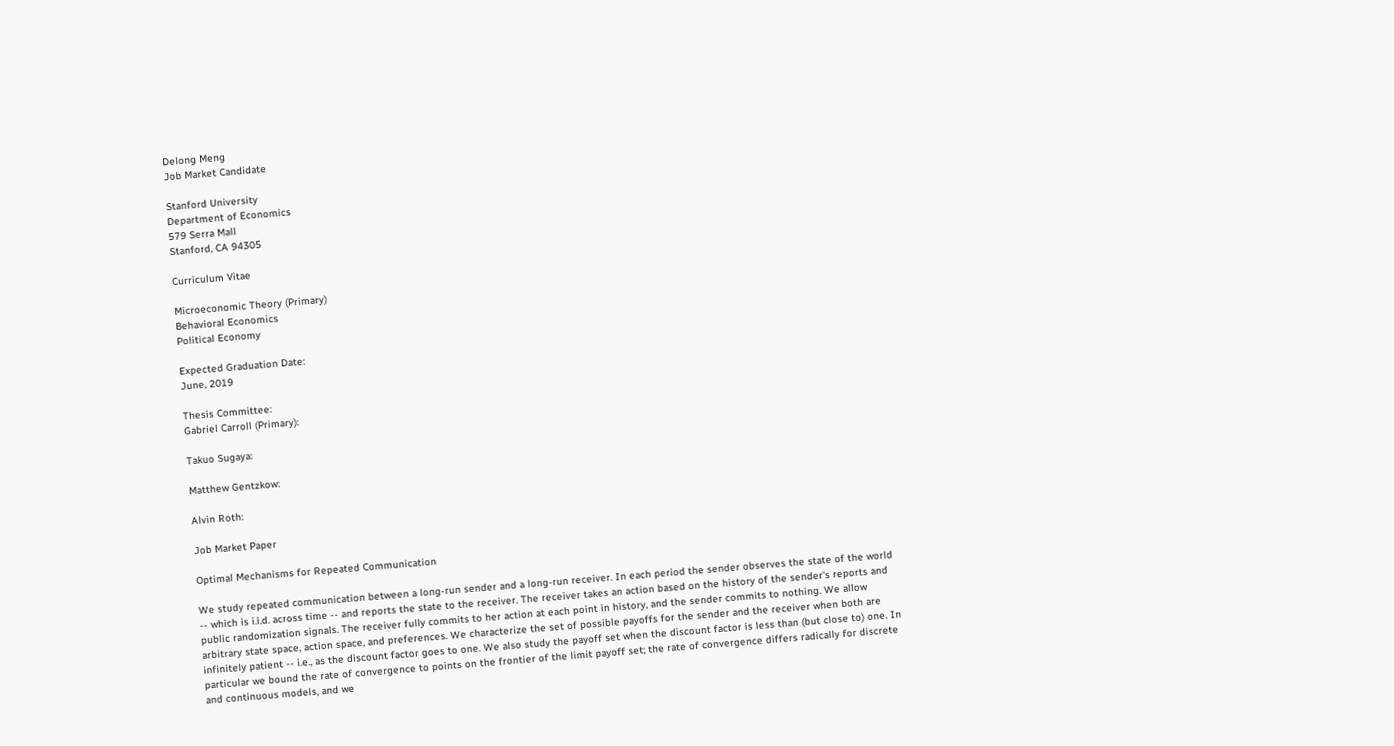Delong Meng
Job Market Candidate

Stanford University
Department of Economics
579 Serra Mall
Stanford, CA 94305

Curriculum Vitae

Microeconomic Theory (Primary)
Behavioral Economics
Political Economy

Expected Graduation Date:
June, 2019

Thesis Committee:
Gabriel Carroll (Primary):

Takuo Sugaya:

Matthew Gentzkow:

Alvin Roth:

Job Market Paper

Optimal Mechanisms for Repeated Communication

We study repeated communication between a long-run sender and a long-run receiver. In each period the sender observes the state of the world -- which is i.i.d. across time -- and reports the state to the receiver. The receiver takes an action based on the history of the sender's reports and public randomization signals. The receiver fully commits to her action at each point in history, and the sender commits to nothing. We allow arbitrary state space, action space, and preferences. We characterize the set of possible payoffs for the sender and the receiver when both are infinitely patient -- i.e., as the discount factor goes to one. We also study the payoff set when the discount factor is less than (but close to) one. In particular we bound the rate of convergence to points on the frontier of the limit payoff set; the rate of convergence differs radically for discrete and continuous models, and we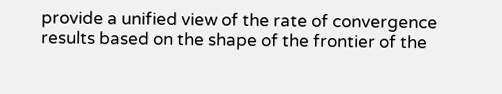provide a unified view of the rate of convergence results based on the shape of the frontier of the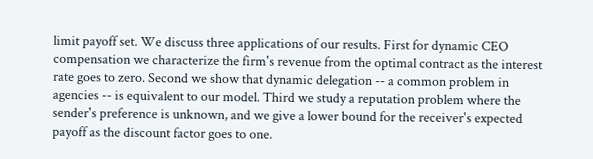limit payoff set. We discuss three applications of our results. First for dynamic CEO compensation we characterize the firm's revenue from the optimal contract as the interest rate goes to zero. Second we show that dynamic delegation -- a common problem in agencies -- is equivalent to our model. Third we study a reputation problem where the sender's preference is unknown, and we give a lower bound for the receiver's expected payoff as the discount factor goes to one.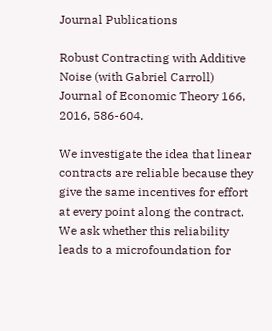Journal Publications

Robust Contracting with Additive Noise (with Gabriel Carroll)
Journal of Economic Theory 166, 2016, 586-604.

We investigate the idea that linear contracts are reliable because they give the same incentives for effort at every point along the contract. We ask whether this reliability leads to a microfoundation for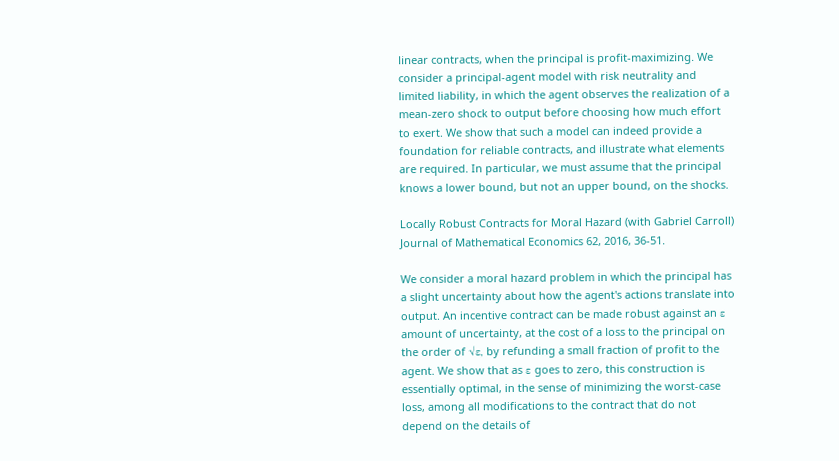linear contracts, when the principal is profit-maximizing. We consider a principal-agent model with risk neutrality and limited liability, in which the agent observes the realization of a mean-zero shock to output before choosing how much effort to exert. We show that such a model can indeed provide a foundation for reliable contracts, and illustrate what elements are required. In particular, we must assume that the principal knows a lower bound, but not an upper bound, on the shocks.

Locally Robust Contracts for Moral Hazard (with Gabriel Carroll)
Journal of Mathematical Economics 62, 2016, 36-51.

We consider a moral hazard problem in which the principal has a slight uncertainty about how the agent's actions translate into output. An incentive contract can be made robust against an ε amount of uncertainty, at the cost of a loss to the principal on the order of √ε, by refunding a small fraction of profit to the agent. We show that as ε goes to zero, this construction is essentially optimal, in the sense of minimizing the worst-case loss, among all modifications to the contract that do not depend on the details of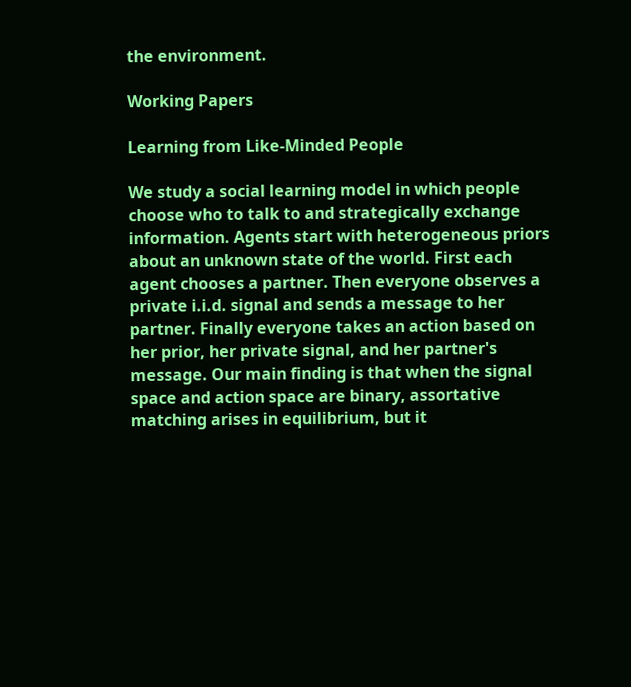the environment.

Working Papers

Learning from Like-Minded People

We study a social learning model in which people choose who to talk to and strategically exchange information. Agents start with heterogeneous priors about an unknown state of the world. First each agent chooses a partner. Then everyone observes a private i.i.d. signal and sends a message to her partner. Finally everyone takes an action based on her prior, her private signal, and her partner's message. Our main finding is that when the signal space and action space are binary, assortative matching arises in equilibrium, but it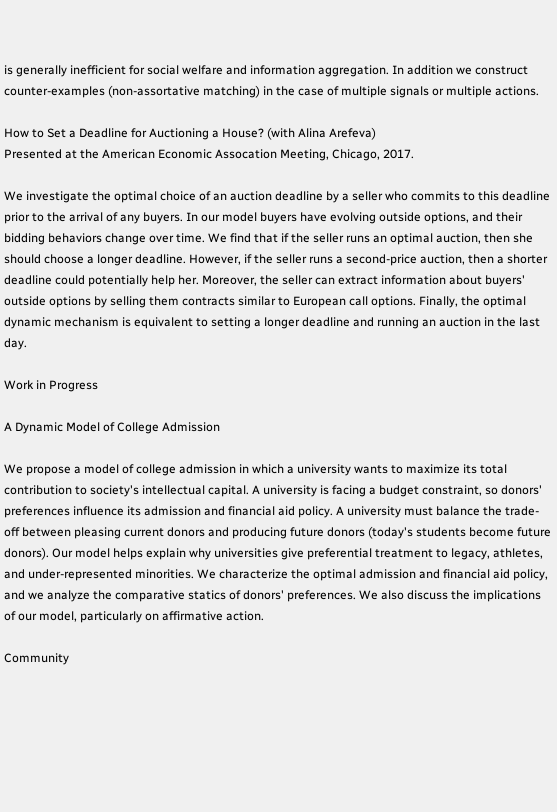is generally inefficient for social welfare and information aggregation. In addition we construct counter-examples (non-assortative matching) in the case of multiple signals or multiple actions.

How to Set a Deadline for Auctioning a House? (with Alina Arefeva)
Presented at the American Economic Assocation Meeting, Chicago, 2017.

We investigate the optimal choice of an auction deadline by a seller who commits to this deadline prior to the arrival of any buyers. In our model buyers have evolving outside options, and their bidding behaviors change over time. We find that if the seller runs an optimal auction, then she should choose a longer deadline. However, if the seller runs a second-price auction, then a shorter deadline could potentially help her. Moreover, the seller can extract information about buyers' outside options by selling them contracts similar to European call options. Finally, the optimal dynamic mechanism is equivalent to setting a longer deadline and running an auction in the last day.

Work in Progress

A Dynamic Model of College Admission

We propose a model of college admission in which a university wants to maximize its total contribution to society's intellectual capital. A university is facing a budget constraint, so donors' preferences influence its admission and financial aid policy. A university must balance the trade-off between pleasing current donors and producing future donors (today's students become future donors). Our model helps explain why universities give preferential treatment to legacy, athletes, and under-represented minorities. We characterize the optimal admission and financial aid policy, and we analyze the comparative statics of donors' preferences. We also discuss the implications of our model, particularly on affirmative action.

Community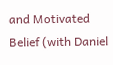and Motivated Belief (with Daniel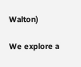Walton)

We explore a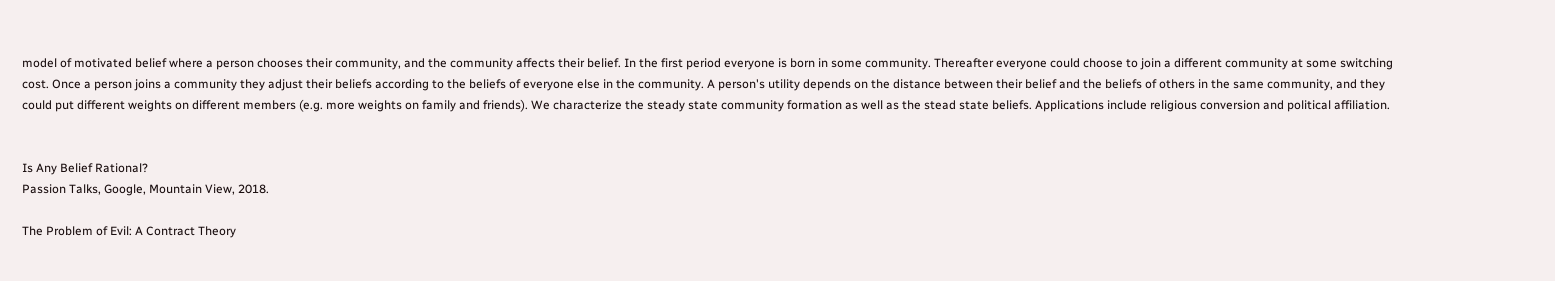model of motivated belief where a person chooses their community, and the community affects their belief. In the first period everyone is born in some community. Thereafter everyone could choose to join a different community at some switching cost. Once a person joins a community they adjust their beliefs according to the beliefs of everyone else in the community. A person's utility depends on the distance between their belief and the beliefs of others in the same community, and they could put different weights on different members (e.g. more weights on family and friends). We characterize the steady state community formation as well as the stead state beliefs. Applications include religious conversion and political affiliation.


Is Any Belief Rational?
Passion Talks, Google, Mountain View, 2018.

The Problem of Evil: A Contract Theory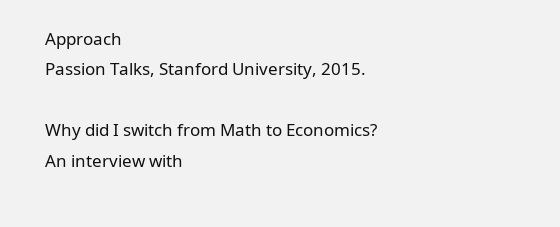Approach
Passion Talks, Stanford University, 2015.

Why did I switch from Math to Economics?
An interview with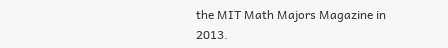the MIT Math Majors Magazine in 2013.